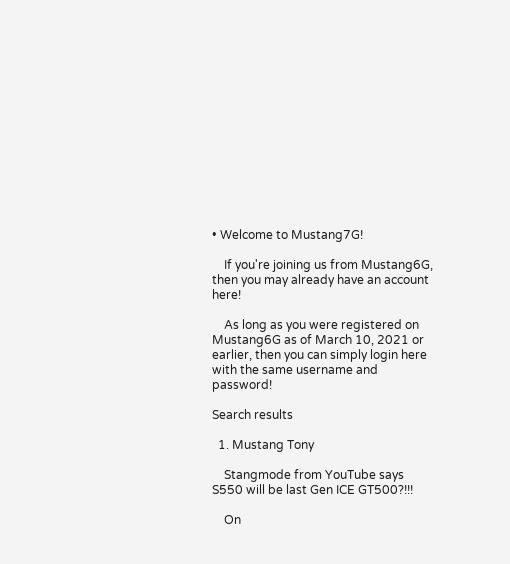• Welcome to Mustang7G!

    If you're joining us from Mustang6G, then you may already have an account here!

    As long as you were registered on Mustang6G as of March 10, 2021 or earlier, then you can simply login here with the same username and password!

Search results

  1. Mustang Tony

    Stangmode from YouTube says S550 will be last Gen ICE GT500?!!!

    On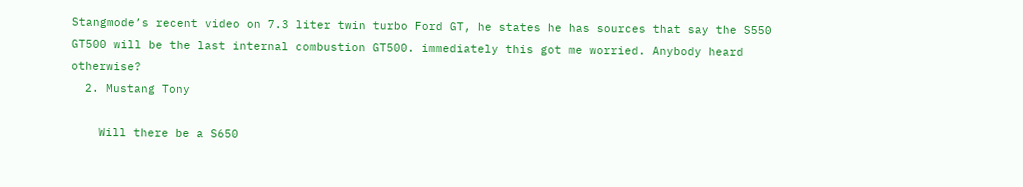Stangmode’s recent video on 7.3 liter twin turbo Ford GT, he states he has sources that say the S550 GT500 will be the last internal combustion GT500. immediately this got me worried. Anybody heard otherwise?
  2. Mustang Tony

    Will there be a S650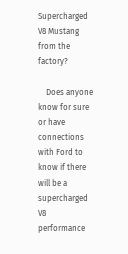Supercharged V8 Mustang from the factory?

    Does anyone know for sure or have connections with Ford to know if there will be a supercharged V8 performance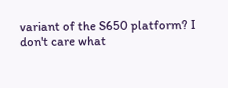variant of the S650 platform? I don't care what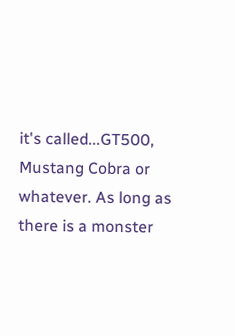it's called...GT500, Mustang Cobra or whatever. As long as there is a monster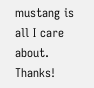mustang is all I care about. Thanks!